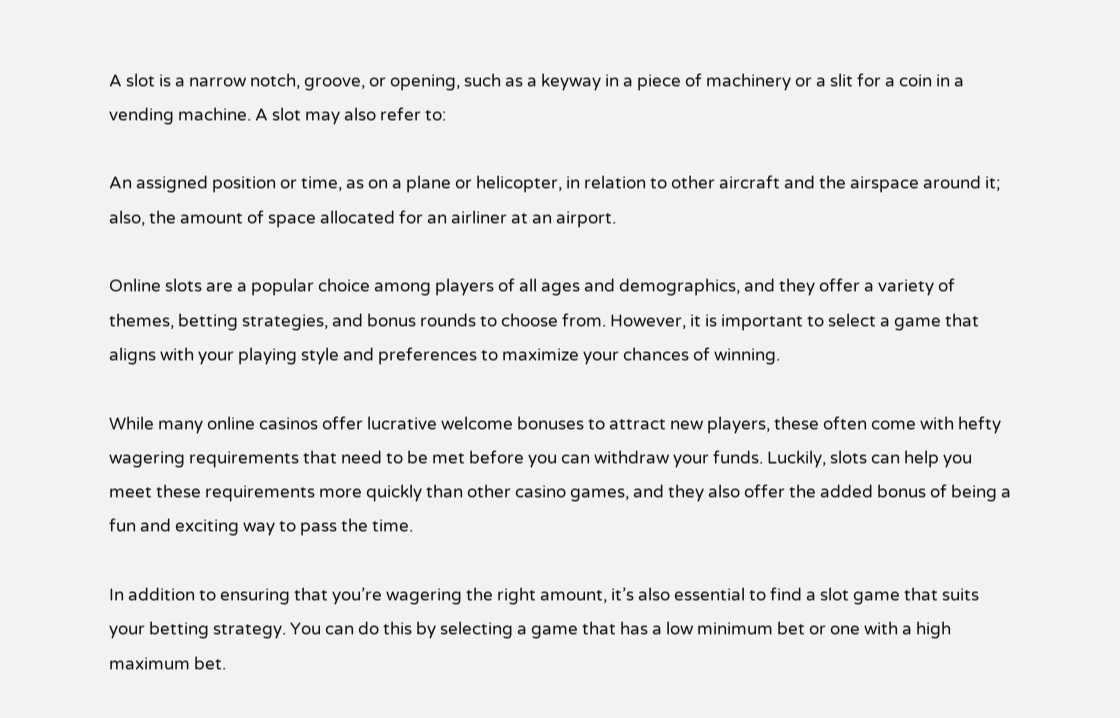A slot is a narrow notch, groove, or opening, such as a keyway in a piece of machinery or a slit for a coin in a vending machine. A slot may also refer to:

An assigned position or time, as on a plane or helicopter, in relation to other aircraft and the airspace around it; also, the amount of space allocated for an airliner at an airport.

Online slots are a popular choice among players of all ages and demographics, and they offer a variety of themes, betting strategies, and bonus rounds to choose from. However, it is important to select a game that aligns with your playing style and preferences to maximize your chances of winning.

While many online casinos offer lucrative welcome bonuses to attract new players, these often come with hefty wagering requirements that need to be met before you can withdraw your funds. Luckily, slots can help you meet these requirements more quickly than other casino games, and they also offer the added bonus of being a fun and exciting way to pass the time.

In addition to ensuring that you’re wagering the right amount, it’s also essential to find a slot game that suits your betting strategy. You can do this by selecting a game that has a low minimum bet or one with a high maximum bet.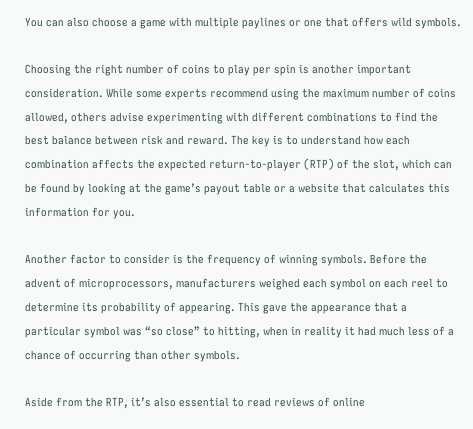You can also choose a game with multiple paylines or one that offers wild symbols.

Choosing the right number of coins to play per spin is another important consideration. While some experts recommend using the maximum number of coins allowed, others advise experimenting with different combinations to find the best balance between risk and reward. The key is to understand how each combination affects the expected return-to-player (RTP) of the slot, which can be found by looking at the game’s payout table or a website that calculates this information for you.

Another factor to consider is the frequency of winning symbols. Before the advent of microprocessors, manufacturers weighed each symbol on each reel to determine its probability of appearing. This gave the appearance that a particular symbol was “so close” to hitting, when in reality it had much less of a chance of occurring than other symbols.

Aside from the RTP, it’s also essential to read reviews of online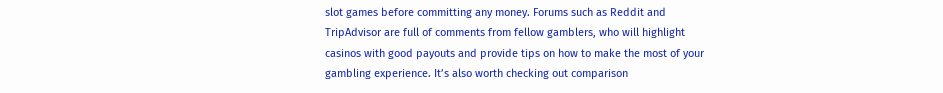slot games before committing any money. Forums such as Reddit and TripAdvisor are full of comments from fellow gamblers, who will highlight casinos with good payouts and provide tips on how to make the most of your gambling experience. It’s also worth checking out comparison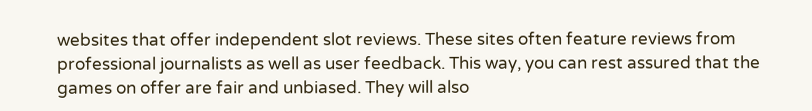websites that offer independent slot reviews. These sites often feature reviews from professional journalists as well as user feedback. This way, you can rest assured that the games on offer are fair and unbiased. They will also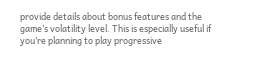provide details about bonus features and the game’s volatility level. This is especially useful if you’re planning to play progressive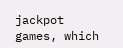jackpot games, which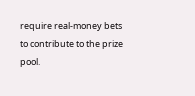require real-money bets to contribute to the prize pool.